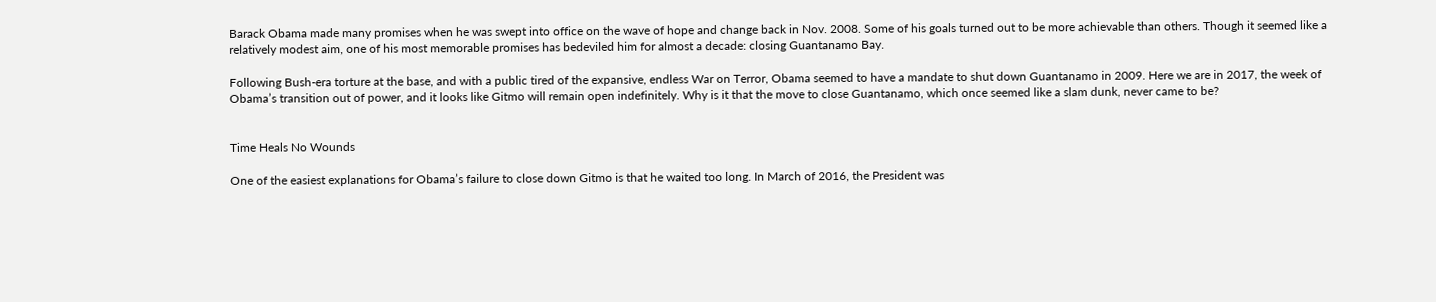Barack Obama made many promises when he was swept into office on the wave of hope and change back in Nov. 2008. Some of his goals turned out to be more achievable than others. Though it seemed like a relatively modest aim, one of his most memorable promises has bedeviled him for almost a decade: closing Guantanamo Bay.

Following Bush-era torture at the base, and with a public tired of the expansive, endless War on Terror, Obama seemed to have a mandate to shut down Guantanamo in 2009. Here we are in 2017, the week of Obama’s transition out of power, and it looks like Gitmo will remain open indefinitely. Why is it that the move to close Guantanamo, which once seemed like a slam dunk, never came to be?


Time Heals No Wounds

One of the easiest explanations for Obama’s failure to close down Gitmo is that he waited too long. In March of 2016, the President was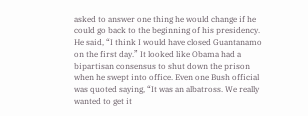asked to answer one thing he would change if he could go back to the beginning of his presidency. He said, “I think I would have closed Guantanamo on the first day.” It looked like Obama had a bipartisan consensus to shut down the prison when he swept into office. Even one Bush official was quoted saying, “It was an albatross. We really wanted to get it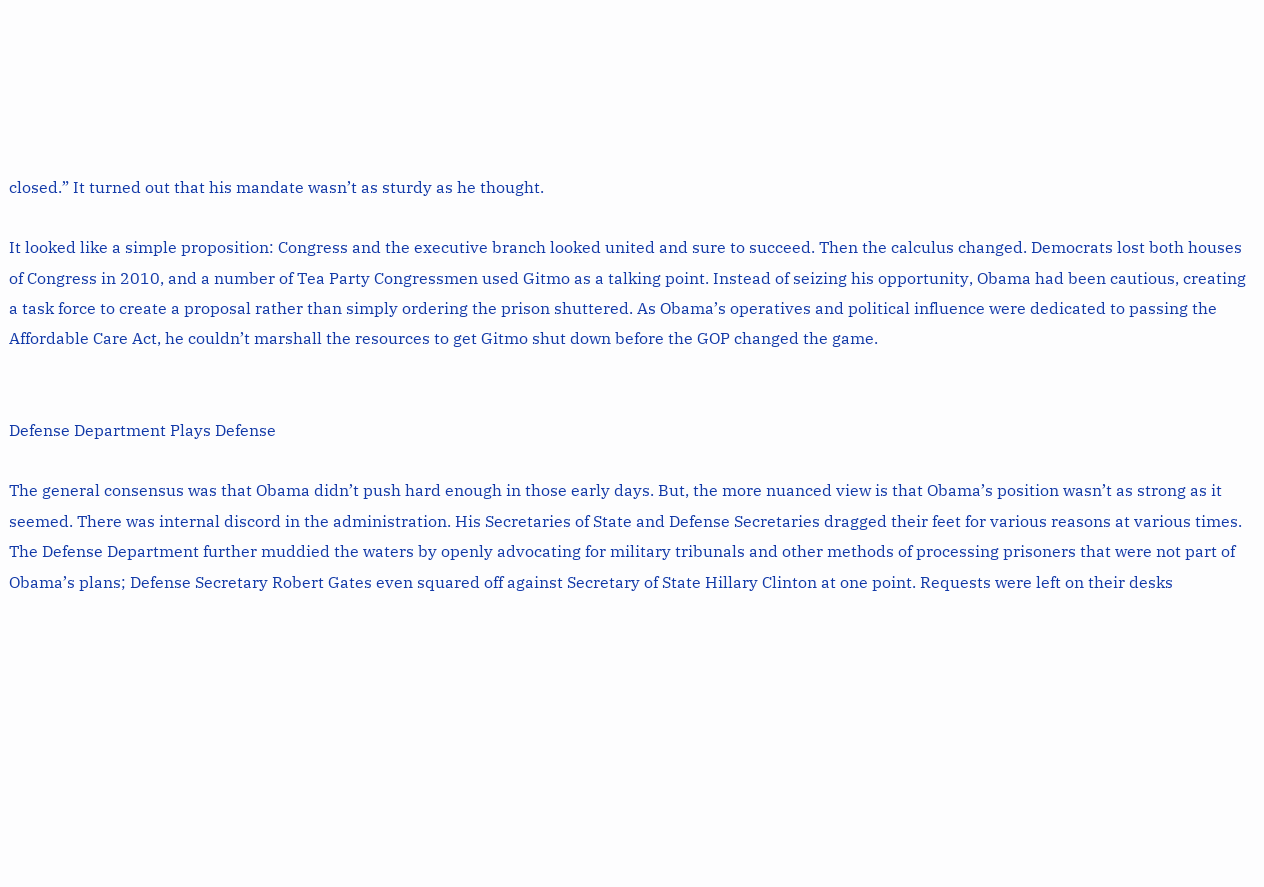closed.” It turned out that his mandate wasn’t as sturdy as he thought.

It looked like a simple proposition: Congress and the executive branch looked united and sure to succeed. Then the calculus changed. Democrats lost both houses of Congress in 2010, and a number of Tea Party Congressmen used Gitmo as a talking point. Instead of seizing his opportunity, Obama had been cautious, creating a task force to create a proposal rather than simply ordering the prison shuttered. As Obama’s operatives and political influence were dedicated to passing the Affordable Care Act, he couldn’t marshall the resources to get Gitmo shut down before the GOP changed the game.


Defense Department Plays Defense

The general consensus was that Obama didn’t push hard enough in those early days. But, the more nuanced view is that Obama’s position wasn’t as strong as it seemed. There was internal discord in the administration. His Secretaries of State and Defense Secretaries dragged their feet for various reasons at various times. The Defense Department further muddied the waters by openly advocating for military tribunals and other methods of processing prisoners that were not part of Obama’s plans; Defense Secretary Robert Gates even squared off against Secretary of State Hillary Clinton at one point. Requests were left on their desks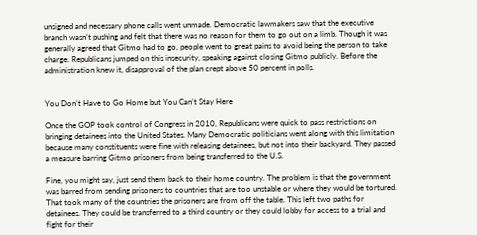unsigned and necessary phone calls went unmade. Democratic lawmakers saw that the executive branch wasn’t pushing and felt that there was no reason for them to go out on a limb. Though it was generally agreed that Gitmo had to go, people went to great pains to avoid being the person to take charge. Republicans jumped on this insecurity, speaking against closing Gitmo publicly. Before the administration knew it, disapproval of the plan crept above 50 percent in polls.


You Don’t Have to Go Home but You Can’t Stay Here

Once the GOP took control of Congress in 2010, Republicans were quick to pass restrictions on bringing detainees into the United States. Many Democratic politicians went along with this limitation because many constituents were fine with releasing detainees, but not into their backyard. They passed a measure barring Gitmo prisoners from being transferred to the U.S.

Fine, you might say, just send them back to their home country. The problem is that the government was barred from sending prisoners to countries that are too unstable or where they would be tortured. That took many of the countries the prisoners are from off the table. This left two paths for detainees. They could be transferred to a third country or they could lobby for access to a trial and fight for their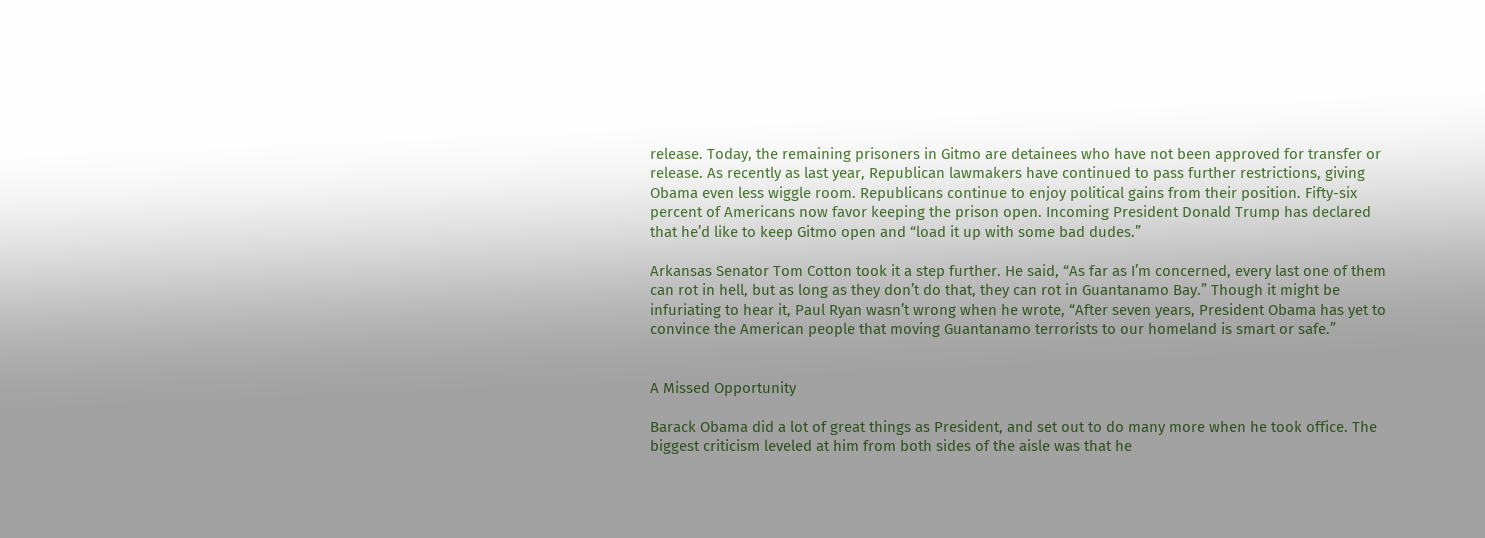release. Today, the remaining prisoners in Gitmo are detainees who have not been approved for transfer or release. As recently as last year, Republican lawmakers have continued to pass further restrictions, giving Obama even less wiggle room. Republicans continue to enjoy political gains from their position. Fifty-six percent of Americans now favor keeping the prison open. Incoming President Donald Trump has declared that he’d like to keep Gitmo open and “load it up with some bad dudes.”

Arkansas Senator Tom Cotton took it a step further. He said, “As far as I’m concerned, every last one of them can rot in hell, but as long as they don’t do that, they can rot in Guantanamo Bay.” Though it might be infuriating to hear it, Paul Ryan wasn’t wrong when he wrote, “After seven years, President Obama has yet to convince the American people that moving Guantanamo terrorists to our homeland is smart or safe.”


A Missed Opportunity

Barack Obama did a lot of great things as President, and set out to do many more when he took office. The biggest criticism leveled at him from both sides of the aisle was that he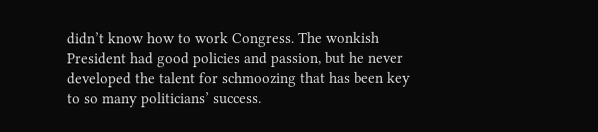didn’t know how to work Congress. The wonkish President had good policies and passion, but he never developed the talent for schmoozing that has been key to so many politicians’ success.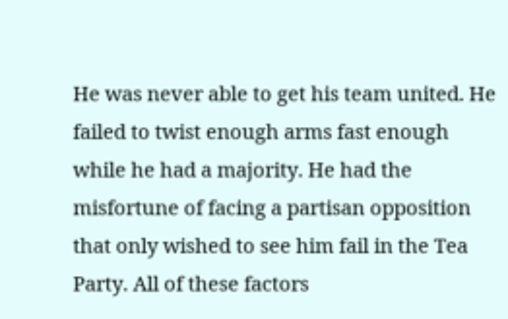He was never able to get his team united. He failed to twist enough arms fast enough while he had a majority. He had the misfortune of facing a partisan opposition that only wished to see him fail in the Tea Party. All of these factors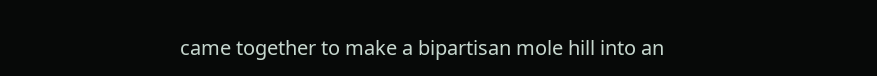came together to make a bipartisan mole hill into an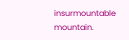insurmountable mountain.